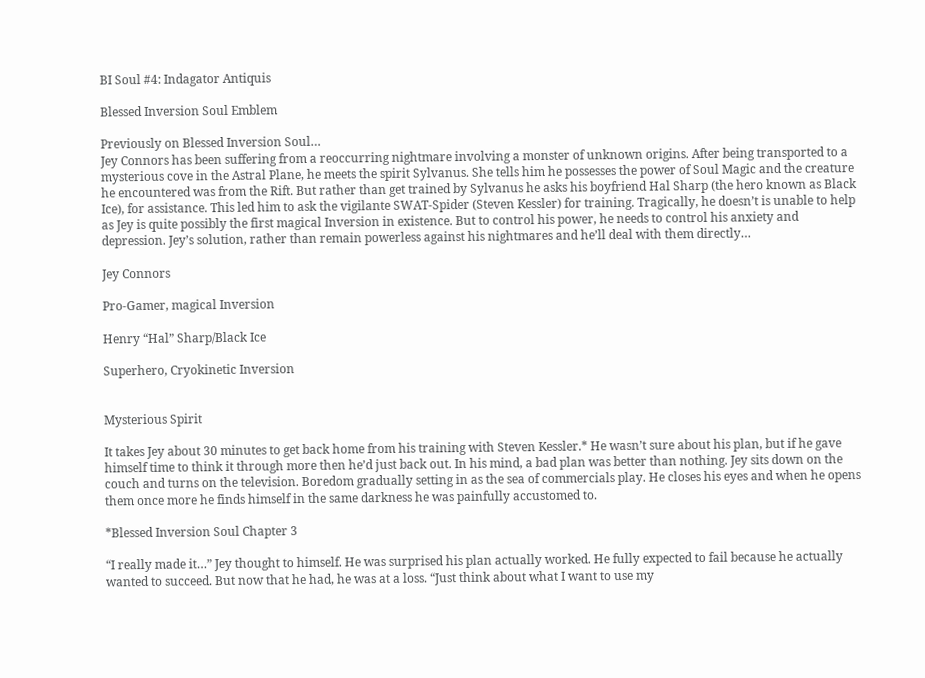BI Soul #4: Indagator Antiquis

Blessed Inversion Soul Emblem

Previously on Blessed Inversion Soul…
Jey Connors has been suffering from a reoccurring nightmare involving a monster of unknown origins. After being transported to a mysterious cove in the Astral Plane, he meets the spirit Sylvanus. She tells him he possesses the power of Soul Magic and the creature he encountered was from the Rift. But rather than get trained by Sylvanus he asks his boyfriend Hal Sharp (the hero known as Black Ice), for assistance. This led him to ask the vigilante SWAT-Spider (Steven Kessler) for training. Tragically, he doesn’t is unable to help as Jey is quite possibly the first magical Inversion in existence. But to control his power, he needs to control his anxiety and depression. Jey’s solution, rather than remain powerless against his nightmares and he’ll deal with them directly…

Jey Connors

Pro-Gamer, magical Inversion

Henry “Hal” Sharp/Black Ice

Superhero, Cryokinetic Inversion


Mysterious Spirit

It takes Jey about 30 minutes to get back home from his training with Steven Kessler.* He wasn’t sure about his plan, but if he gave himself time to think it through more then he’d just back out. In his mind, a bad plan was better than nothing. Jey sits down on the couch and turns on the television. Boredom gradually setting in as the sea of commercials play. He closes his eyes and when he opens them once more he finds himself in the same darkness he was painfully accustomed to.

*Blessed Inversion Soul Chapter 3

“I really made it…” Jey thought to himself. He was surprised his plan actually worked. He fully expected to fail because he actually wanted to succeed. But now that he had, he was at a loss. “Just think about what I want to use my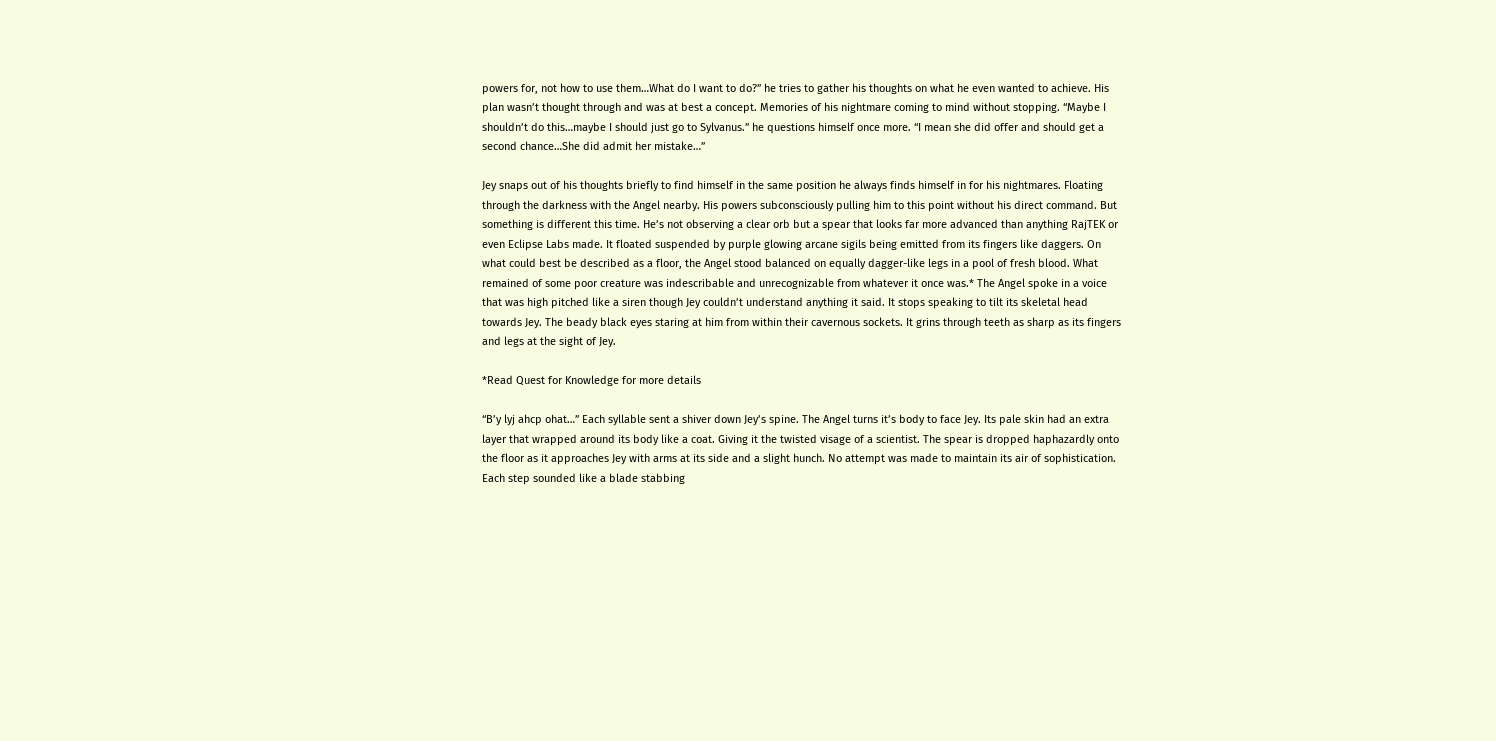powers for, not how to use them…What do I want to do?” he tries to gather his thoughts on what he even wanted to achieve. His plan wasn’t thought through and was at best a concept. Memories of his nightmare coming to mind without stopping. “Maybe I shouldn’t do this…maybe I should just go to Sylvanus.” he questions himself once more. “I mean she did offer and should get a second chance…She did admit her mistake…”

Jey snaps out of his thoughts briefly to find himself in the same position he always finds himself in for his nightmares. Floating through the darkness with the Angel nearby. His powers subconsciously pulling him to this point without his direct command. But something is different this time. He’s not observing a clear orb but a spear that looks far more advanced than anything RajTEK or even Eclipse Labs made. It floated suspended by purple glowing arcane sigils being emitted from its fingers like daggers. On what could best be described as a floor, the Angel stood balanced on equally dagger-like legs in a pool of fresh blood. What remained of some poor creature was indescribable and unrecognizable from whatever it once was.* The Angel spoke in a voice that was high pitched like a siren though Jey couldn’t understand anything it said. It stops speaking to tilt its skeletal head towards Jey. The beady black eyes staring at him from within their cavernous sockets. It grins through teeth as sharp as its fingers and legs at the sight of Jey.

*Read Quest for Knowledge for more details

“B’y lyj ahcp ohat…” Each syllable sent a shiver down Jey’s spine. The Angel turns it’s body to face Jey. Its pale skin had an extra layer that wrapped around its body like a coat. Giving it the twisted visage of a scientist. The spear is dropped haphazardly onto the floor as it approaches Jey with arms at its side and a slight hunch. No attempt was made to maintain its air of sophistication. Each step sounded like a blade stabbing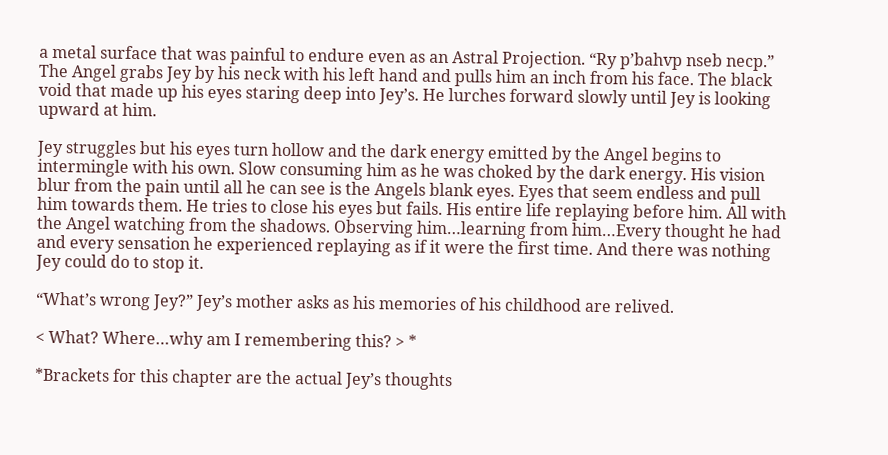a metal surface that was painful to endure even as an Astral Projection. “Ry p’bahvp nseb necp.” The Angel grabs Jey by his neck with his left hand and pulls him an inch from his face. The black void that made up his eyes staring deep into Jey’s. He lurches forward slowly until Jey is looking upward at him.

Jey struggles but his eyes turn hollow and the dark energy emitted by the Angel begins to intermingle with his own. Slow consuming him as he was choked by the dark energy. His vision blur from the pain until all he can see is the Angels blank eyes. Eyes that seem endless and pull him towards them. He tries to close his eyes but fails. His entire life replaying before him. All with the Angel watching from the shadows. Observing him…learning from him…Every thought he had and every sensation he experienced replaying as if it were the first time. And there was nothing Jey could do to stop it.

“What’s wrong Jey?” Jey’s mother asks as his memories of his childhood are relived.

< What? Where…why am I remembering this? > *

*Brackets for this chapter are the actual Jey’s thoughts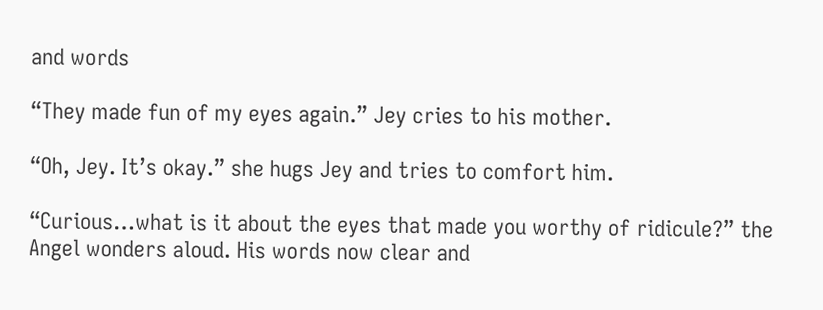and words

“They made fun of my eyes again.” Jey cries to his mother.

“Oh, Jey. It’s okay.” she hugs Jey and tries to comfort him.

“Curious…what is it about the eyes that made you worthy of ridicule?” the Angel wonders aloud. His words now clear and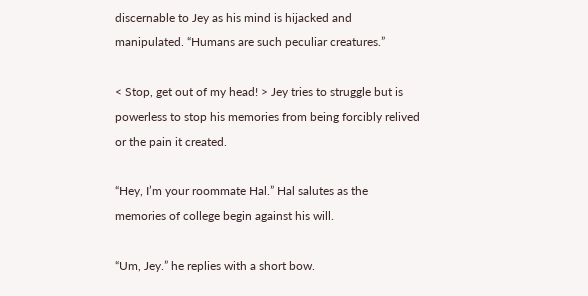discernable to Jey as his mind is hijacked and manipulated. “Humans are such peculiar creatures.”

< Stop, get out of my head! > Jey tries to struggle but is powerless to stop his memories from being forcibly relived or the pain it created.

“Hey, I’m your roommate Hal.” Hal salutes as the memories of college begin against his will.

“Um, Jey.” he replies with a short bow.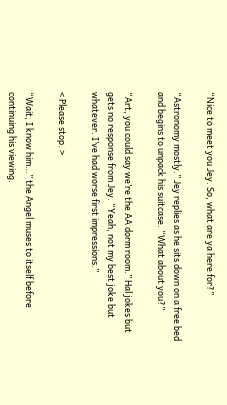“Nice to meet you Jey. So, what are ya here for?”

“Astronomy mostly.” Jey replies as he sits down on a free bed and begins to unpack his suitcase. “What about you?”

“Art, you could say we’re the AA dorm room.” Hal jokes but gets no response from Jey. “Yeah, not my best joke but whatever. I’ve had worse first impressions.”

< Please stop. >

“Wait, I know him…” the Angel muses to itself before continuing his viewing.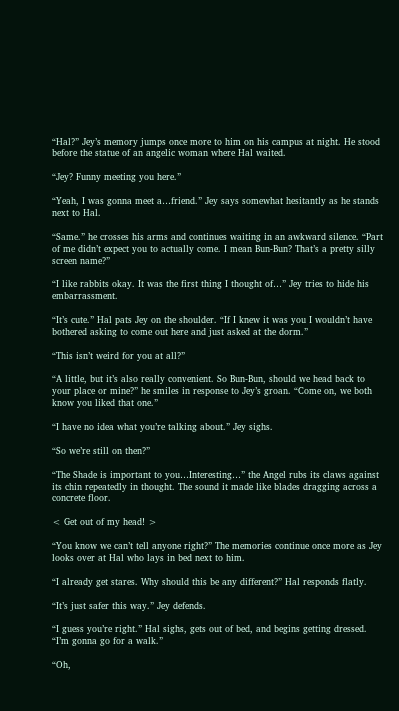“Hal?” Jey’s memory jumps once more to him on his campus at night. He stood before the statue of an angelic woman where Hal waited.

“Jey? Funny meeting you here.”

“Yeah, I was gonna meet a…friend.” Jey says somewhat hesitantly as he stands next to Hal.

“Same.” he crosses his arms and continues waiting in an awkward silence. “Part of me didn’t expect you to actually come. I mean Bun-Bun? That’s a pretty silly screen name?”

“I like rabbits okay. It was the first thing I thought of…” Jey tries to hide his embarrassment.

“It’s cute.” Hal pats Jey on the shoulder. “If I knew it was you I wouldn’t have bothered asking to come out here and just asked at the dorm.”

“This isn’t weird for you at all?”

“A little, but it’s also really convenient. So Bun-Bun, should we head back to your place or mine?” he smiles in response to Jey’s groan. “Come on, we both know you liked that one.”

“I have no idea what you’re talking about.” Jey sighs.

“So we’re still on then?”

“The Shade is important to you…Interesting…” the Angel rubs its claws against its chin repeatedly in thought. The sound it made like blades dragging across a concrete floor.

< Get out of my head! >

“You know we can’t tell anyone right?” The memories continue once more as Jey looks over at Hal who lays in bed next to him.

“I already get stares. Why should this be any different?” Hal responds flatly.

“It’s just safer this way.” Jey defends.

“I guess you’re right.” Hal sighs, gets out of bed, and begins getting dressed. “I’m gonna go for a walk.”

“Oh,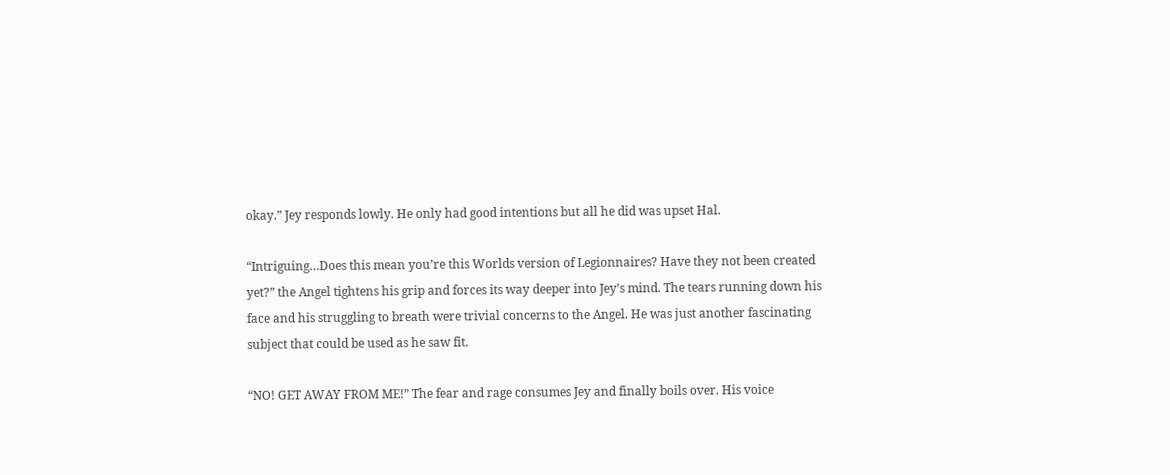okay.” Jey responds lowly. He only had good intentions but all he did was upset Hal.

“Intriguing…Does this mean you’re this Worlds version of Legionnaires? Have they not been created yet?” the Angel tightens his grip and forces its way deeper into Jey’s mind. The tears running down his face and his struggling to breath were trivial concerns to the Angel. He was just another fascinating subject that could be used as he saw fit.

“NO! GET AWAY FROM ME!” The fear and rage consumes Jey and finally boils over. His voice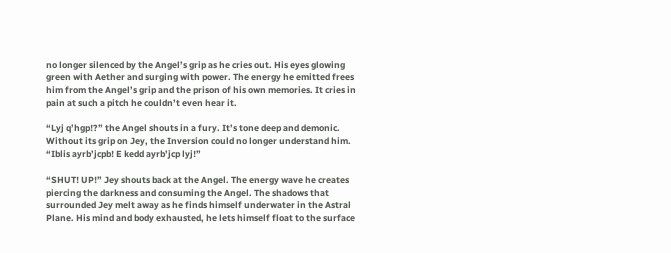no longer silenced by the Angel’s grip as he cries out. His eyes glowing green with Aether and surging with power. The energy he emitted frees him from the Angel’s grip and the prison of his own memories. It cries in pain at such a pitch he couldn’t even hear it.

“Lyj q’hgp!?” the Angel shouts in a fury. It’s tone deep and demonic. Without its grip on Jey, the Inversion could no longer understand him. “Iblis ayrb’jcpb! E kedd ayrb’jcp lyj!”

“SHUT! UP!” Jey shouts back at the Angel. The energy wave he creates piercing the darkness and consuming the Angel. The shadows that surrounded Jey melt away as he finds himself underwater in the Astral Plane. His mind and body exhausted, he lets himself float to the surface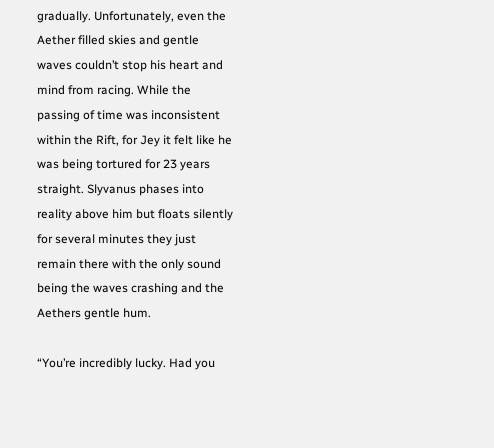gradually. Unfortunately, even the Aether filled skies and gentle waves couldn’t stop his heart and mind from racing. While the passing of time was inconsistent within the Rift, for Jey it felt like he was being tortured for 23 years straight. Slyvanus phases into reality above him but floats silently for several minutes they just remain there with the only sound being the waves crashing and the Aethers gentle hum.

“You’re incredibly lucky. Had you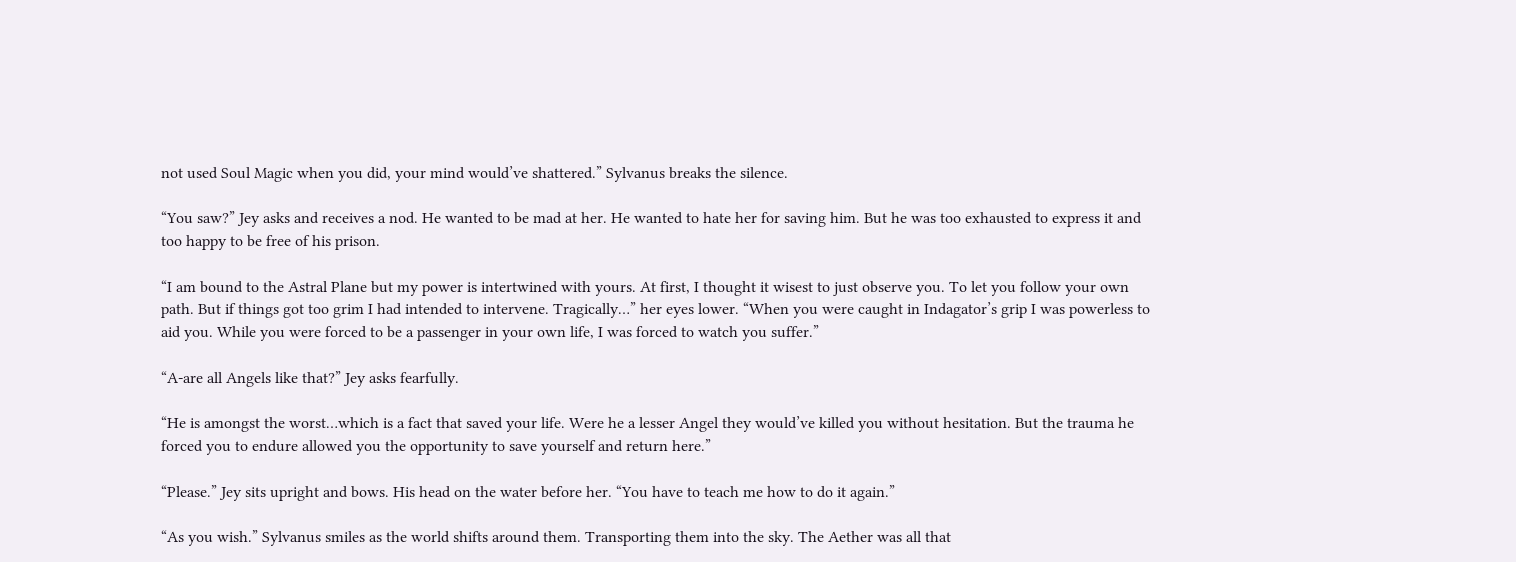not used Soul Magic when you did, your mind would’ve shattered.” Sylvanus breaks the silence.

“You saw?” Jey asks and receives a nod. He wanted to be mad at her. He wanted to hate her for saving him. But he was too exhausted to express it and too happy to be free of his prison.

“I am bound to the Astral Plane but my power is intertwined with yours. At first, I thought it wisest to just observe you. To let you follow your own path. But if things got too grim I had intended to intervene. Tragically…” her eyes lower. “When you were caught in Indagator’s grip I was powerless to aid you. While you were forced to be a passenger in your own life, I was forced to watch you suffer.”

“A-are all Angels like that?” Jey asks fearfully.

“He is amongst the worst…which is a fact that saved your life. Were he a lesser Angel they would’ve killed you without hesitation. But the trauma he forced you to endure allowed you the opportunity to save yourself and return here.”

“Please.” Jey sits upright and bows. His head on the water before her. “You have to teach me how to do it again.”

“As you wish.” Sylvanus smiles as the world shifts around them. Transporting them into the sky. The Aether was all that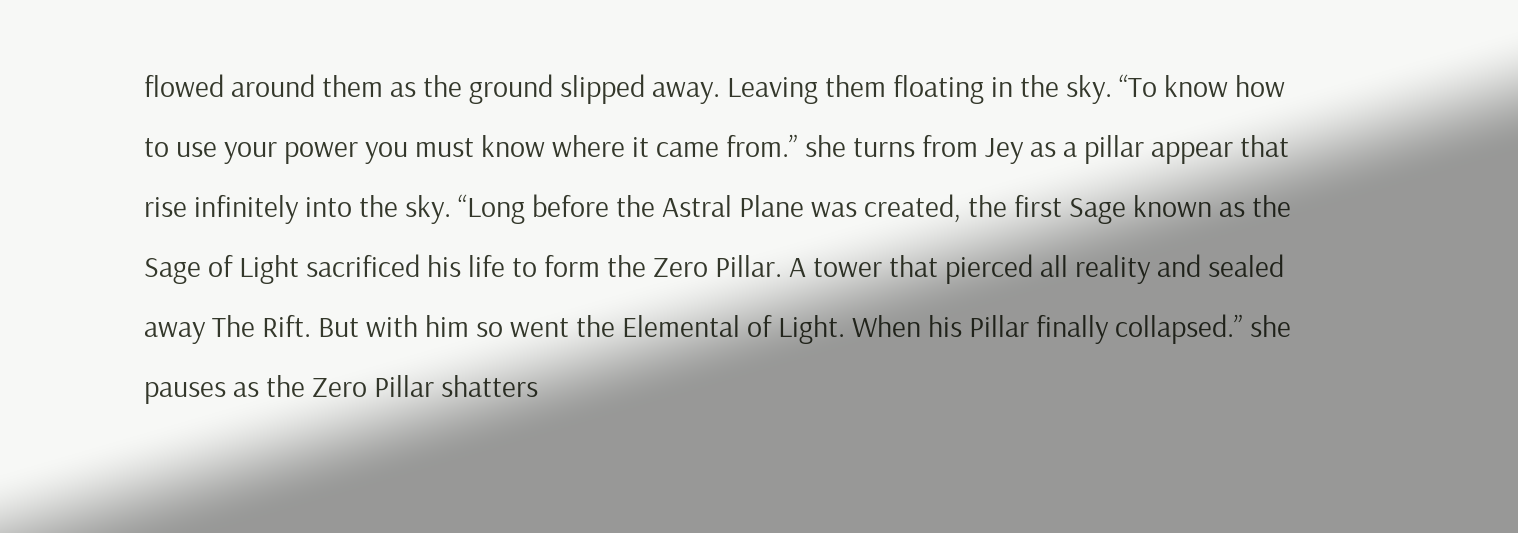flowed around them as the ground slipped away. Leaving them floating in the sky. “To know how to use your power you must know where it came from.” she turns from Jey as a pillar appear that rise infinitely into the sky. “Long before the Astral Plane was created, the first Sage known as the Sage of Light sacrificed his life to form the Zero Pillar. A tower that pierced all reality and sealed away The Rift. But with him so went the Elemental of Light. When his Pillar finally collapsed.” she pauses as the Zero Pillar shatters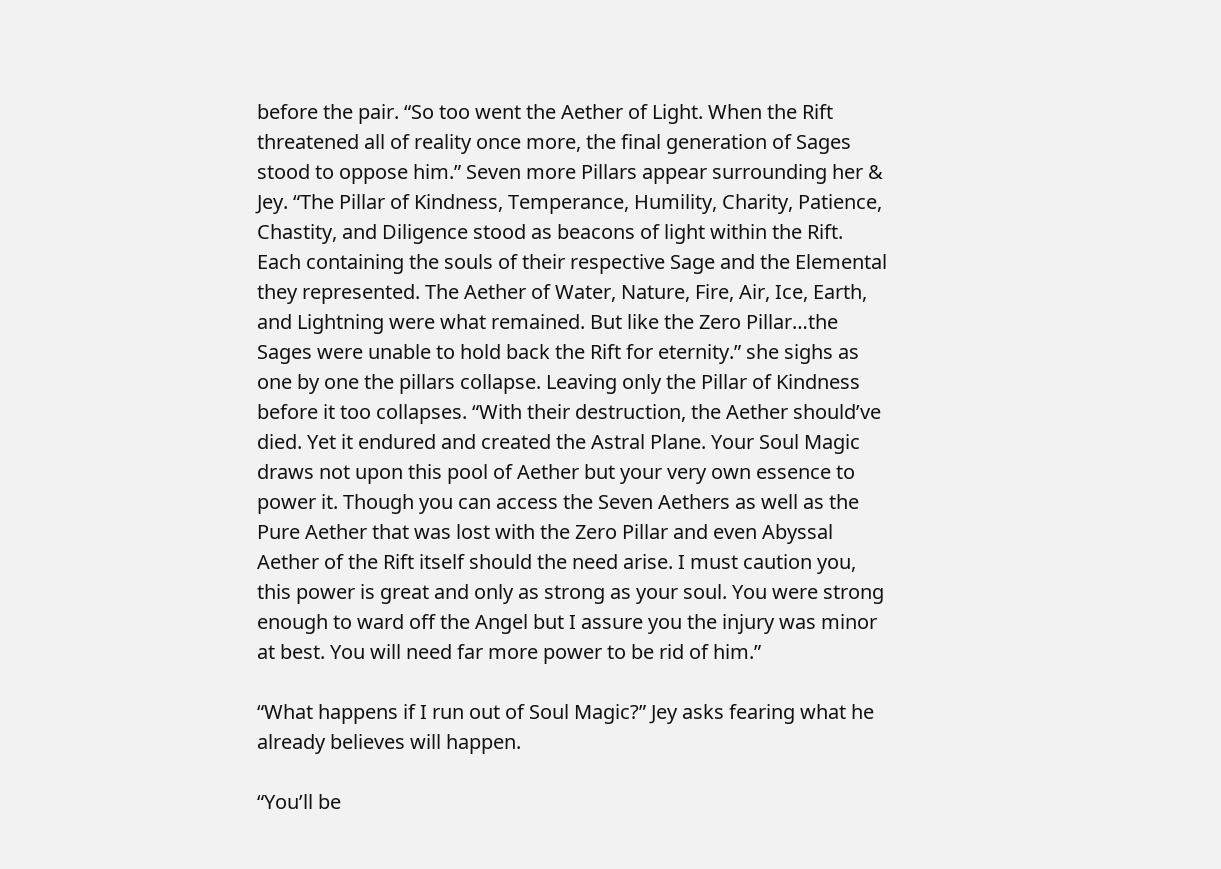before the pair. “So too went the Aether of Light. When the Rift threatened all of reality once more, the final generation of Sages stood to oppose him.” Seven more Pillars appear surrounding her & Jey. “The Pillar of Kindness, Temperance, Humility, Charity, Patience, Chastity, and Diligence stood as beacons of light within the Rift. Each containing the souls of their respective Sage and the Elemental they represented. The Aether of Water, Nature, Fire, Air, Ice, Earth, and Lightning were what remained. But like the Zero Pillar…the Sages were unable to hold back the Rift for eternity.” she sighs as one by one the pillars collapse. Leaving only the Pillar of Kindness before it too collapses. “With their destruction, the Aether should’ve died. Yet it endured and created the Astral Plane. Your Soul Magic draws not upon this pool of Aether but your very own essence to power it. Though you can access the Seven Aethers as well as the Pure Aether that was lost with the Zero Pillar and even Abyssal Aether of the Rift itself should the need arise. I must caution you, this power is great and only as strong as your soul. You were strong enough to ward off the Angel but I assure you the injury was minor at best. You will need far more power to be rid of him.”

“What happens if I run out of Soul Magic?” Jey asks fearing what he already believes will happen.

“You’ll be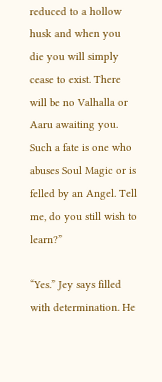reduced to a hollow husk and when you die you will simply cease to exist. There will be no Valhalla or Aaru awaiting you. Such a fate is one who abuses Soul Magic or is felled by an Angel. Tell me, do you still wish to learn?”

“Yes.” Jey says filled with determination. He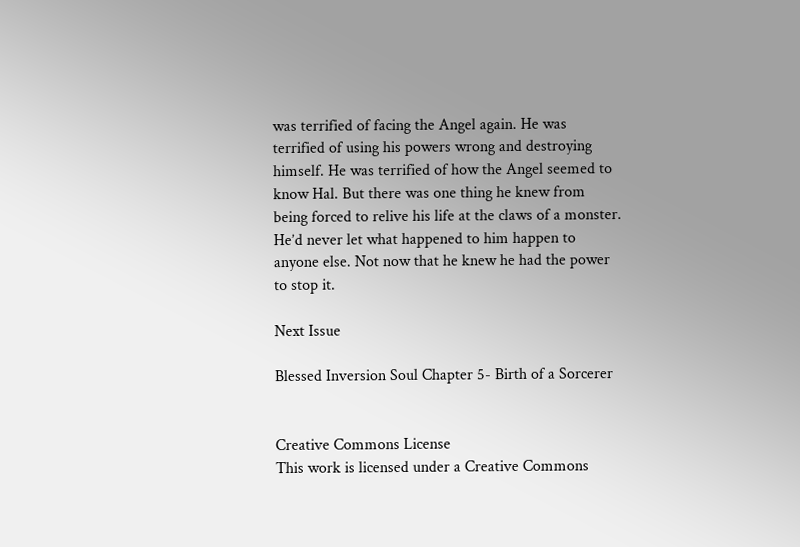was terrified of facing the Angel again. He was terrified of using his powers wrong and destroying himself. He was terrified of how the Angel seemed to know Hal. But there was one thing he knew from being forced to relive his life at the claws of a monster. He’d never let what happened to him happen to anyone else. Not now that he knew he had the power to stop it.

Next Issue

Blessed Inversion Soul Chapter 5- Birth of a Sorcerer


Creative Commons License
This work is licensed under a Creative Commons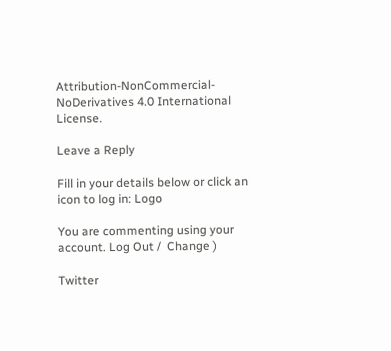Attribution-NonCommercial-NoDerivatives 4.0 International License.

Leave a Reply

Fill in your details below or click an icon to log in: Logo

You are commenting using your account. Log Out /  Change )

Twitter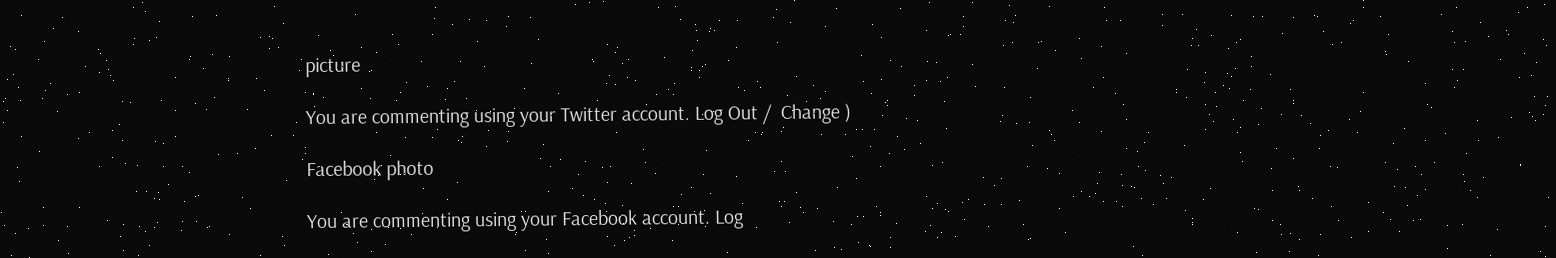picture

You are commenting using your Twitter account. Log Out /  Change )

Facebook photo

You are commenting using your Facebook account. Log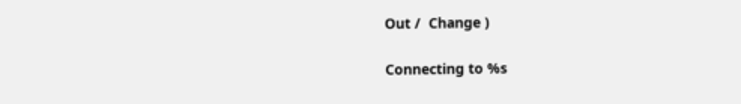Out /  Change )

Connecting to %s